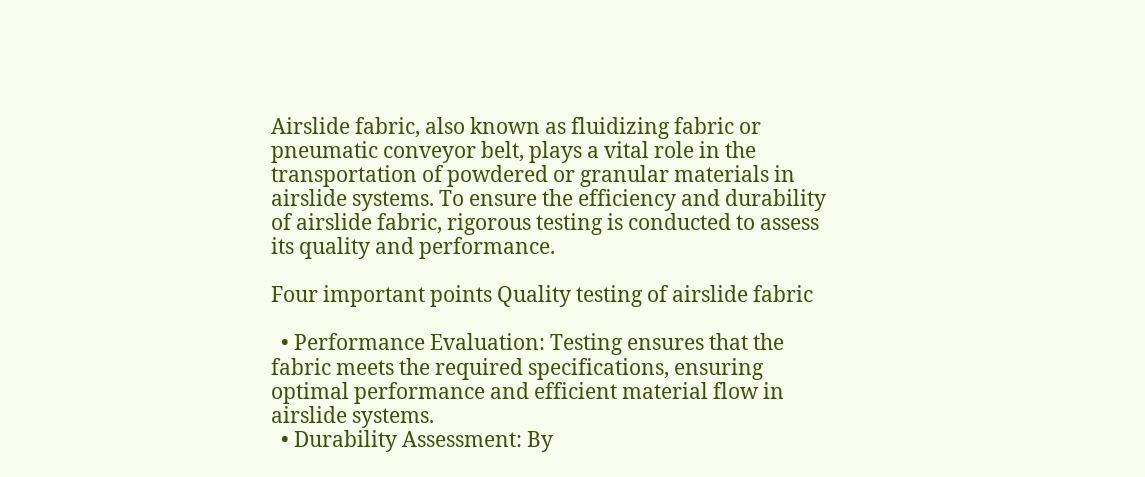Airslide fabric, also known as fluidizing fabric or pneumatic conveyor belt, plays a vital role in the transportation of powdered or granular materials in airslide systems. To ensure the efficiency and durability of airslide fabric, rigorous testing is conducted to assess its quality and performance.

Four important points Quality testing of airslide fabric

  • Performance Evaluation: Testing ensures that the fabric meets the required specifications, ensuring optimal performance and efficient material flow in airslide systems.
  • Durability Assessment: By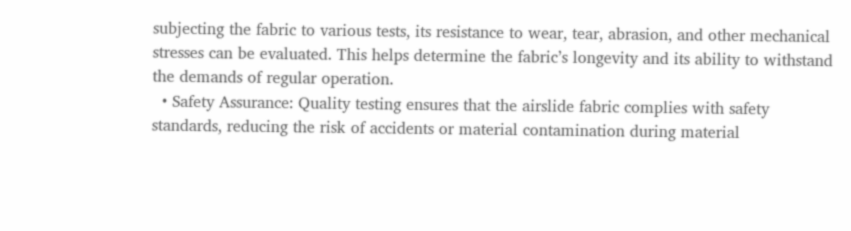subjecting the fabric to various tests, its resistance to wear, tear, abrasion, and other mechanical stresses can be evaluated. This helps determine the fabric’s longevity and its ability to withstand the demands of regular operation.
  • Safety Assurance: Quality testing ensures that the airslide fabric complies with safety standards, reducing the risk of accidents or material contamination during material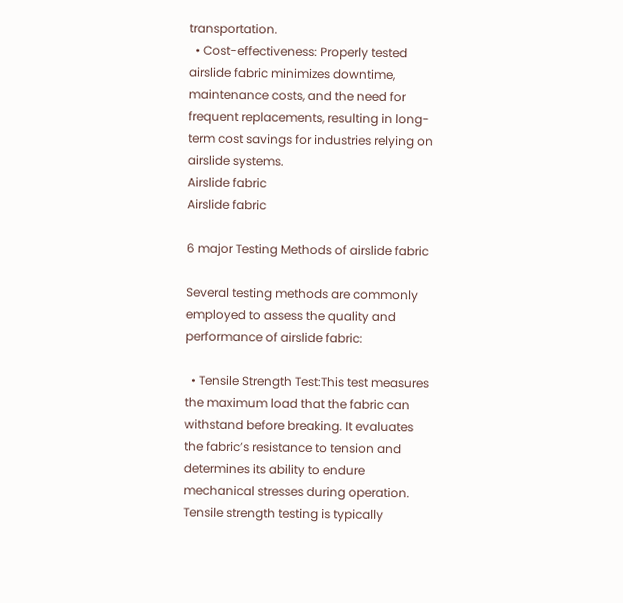transportation.
  • Cost-effectiveness: Properly tested airslide fabric minimizes downtime, maintenance costs, and the need for frequent replacements, resulting in long-term cost savings for industries relying on airslide systems.
Airslide fabric
Airslide fabric

6 major Testing Methods of airslide fabric

Several testing methods are commonly employed to assess the quality and performance of airslide fabric:

  • Tensile Strength Test:This test measures the maximum load that the fabric can withstand before breaking. It evaluates the fabric’s resistance to tension and determines its ability to endure mechanical stresses during operation. Tensile strength testing is typically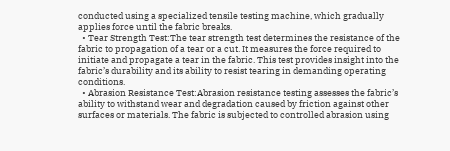conducted using a specialized tensile testing machine, which gradually applies force until the fabric breaks.
  • Tear Strength Test:The tear strength test determines the resistance of the fabric to propagation of a tear or a cut. It measures the force required to initiate and propagate a tear in the fabric. This test provides insight into the fabric’s durability and its ability to resist tearing in demanding operating conditions.
  • Abrasion Resistance Test:Abrasion resistance testing assesses the fabric’s ability to withstand wear and degradation caused by friction against other surfaces or materials. The fabric is subjected to controlled abrasion using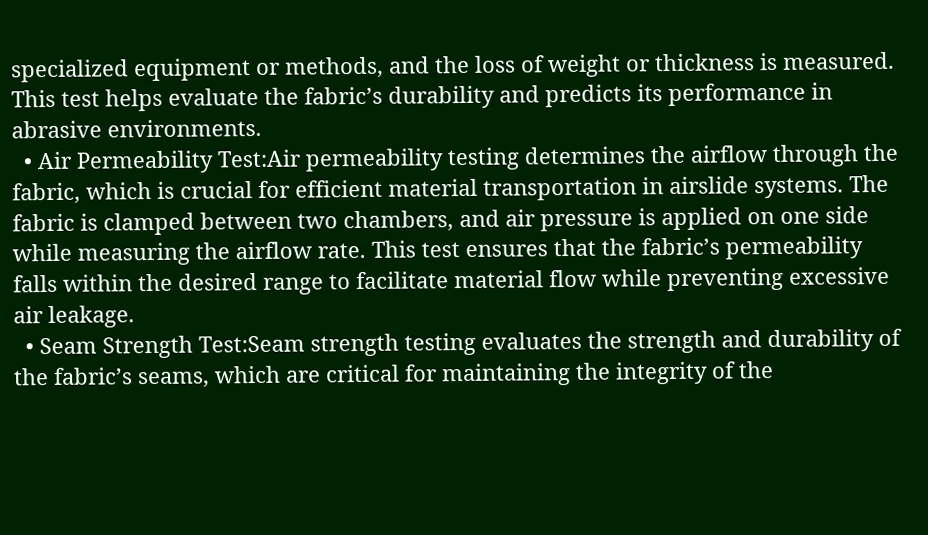specialized equipment or methods, and the loss of weight or thickness is measured. This test helps evaluate the fabric’s durability and predicts its performance in abrasive environments.
  • Air Permeability Test:Air permeability testing determines the airflow through the fabric, which is crucial for efficient material transportation in airslide systems. The fabric is clamped between two chambers, and air pressure is applied on one side while measuring the airflow rate. This test ensures that the fabric’s permeability falls within the desired range to facilitate material flow while preventing excessive air leakage.
  • Seam Strength Test:Seam strength testing evaluates the strength and durability of the fabric’s seams, which are critical for maintaining the integrity of the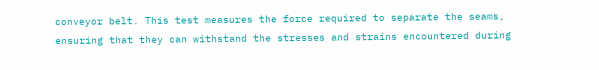conveyor belt. This test measures the force required to separate the seams, ensuring that they can withstand the stresses and strains encountered during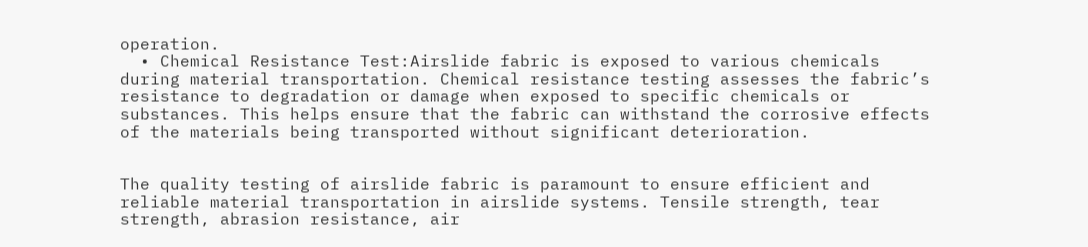operation.
  • Chemical Resistance Test:Airslide fabric is exposed to various chemicals during material transportation. Chemical resistance testing assesses the fabric’s resistance to degradation or damage when exposed to specific chemicals or substances. This helps ensure that the fabric can withstand the corrosive effects of the materials being transported without significant deterioration.


The quality testing of airslide fabric is paramount to ensure efficient and reliable material transportation in airslide systems. Tensile strength, tear strength, abrasion resistance, air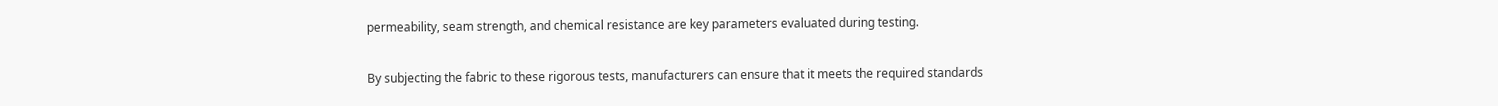permeability, seam strength, and chemical resistance are key parameters evaluated during testing.

By subjecting the fabric to these rigorous tests, manufacturers can ensure that it meets the required standards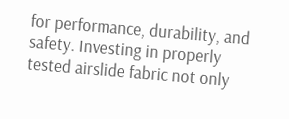for performance, durability, and safety. Investing in properly tested airslide fabric not only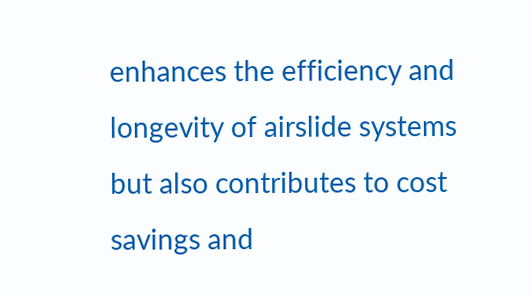enhances the efficiency and longevity of airslide systems but also contributes to cost savings and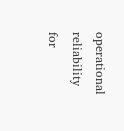operational reliability for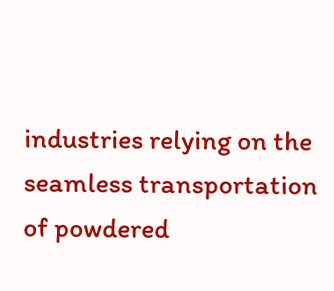industries relying on the seamless transportation of powdered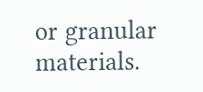or granular materials.